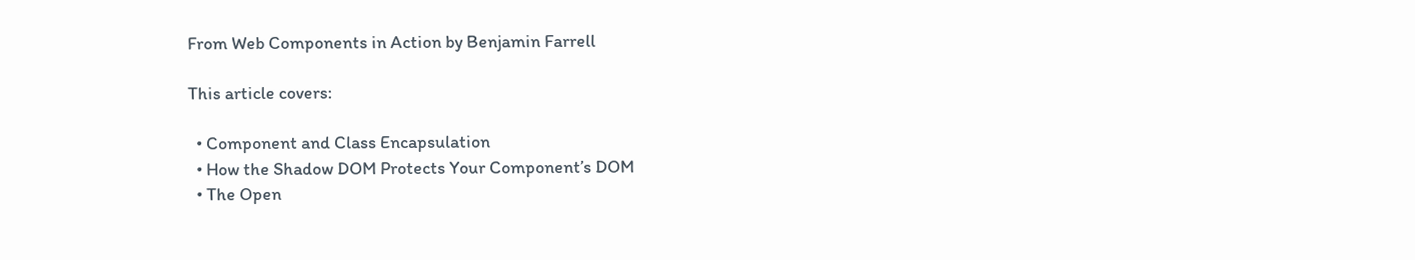From Web Components in Action by Benjamin Farrell

This article covers:

  • Component and Class Encapsulation
  • How the Shadow DOM Protects Your Component’s DOM
  • The Open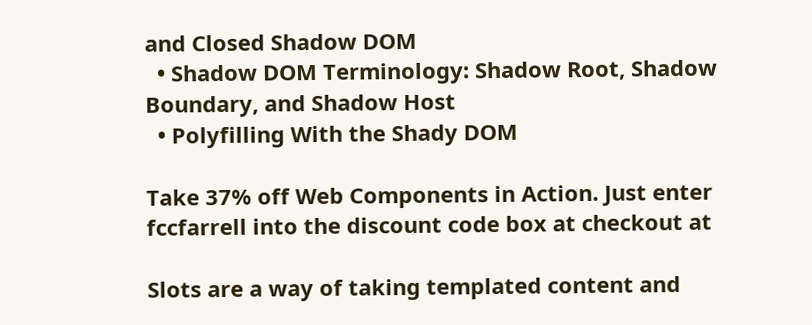and Closed Shadow DOM
  • Shadow DOM Terminology: Shadow Root, Shadow Boundary, and Shadow Host
  • Polyfilling With the Shady DOM

Take 37% off Web Components in Action. Just enter fccfarrell into the discount code box at checkout at

Slots are a way of taking templated content and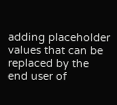adding placeholder values that can be replaced by the end user of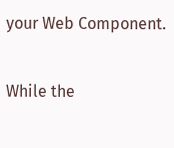your Web Component.

While the